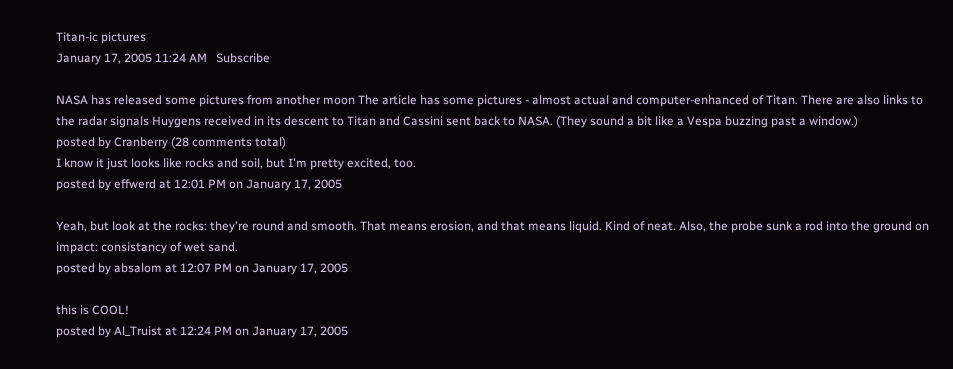Titan-ic pictures
January 17, 2005 11:24 AM   Subscribe

NASA has released some pictures from another moon The article has some pictures - almost actual and computer-enhanced of Titan. There are also links to the radar signals Huygens received in its descent to Titan and Cassini sent back to NASA. (They sound a bit like a Vespa buzzing past a window.)
posted by Cranberry (28 comments total)
I know it just looks like rocks and soil, but I'm pretty excited, too.
posted by effwerd at 12:01 PM on January 17, 2005

Yeah, but look at the rocks: they're round and smooth. That means erosion, and that means liquid. Kind of neat. Also, the probe sunk a rod into the ground on impact: consistancy of wet sand.
posted by absalom at 12:07 PM on January 17, 2005

this is COOL!
posted by Al_Truist at 12:24 PM on January 17, 2005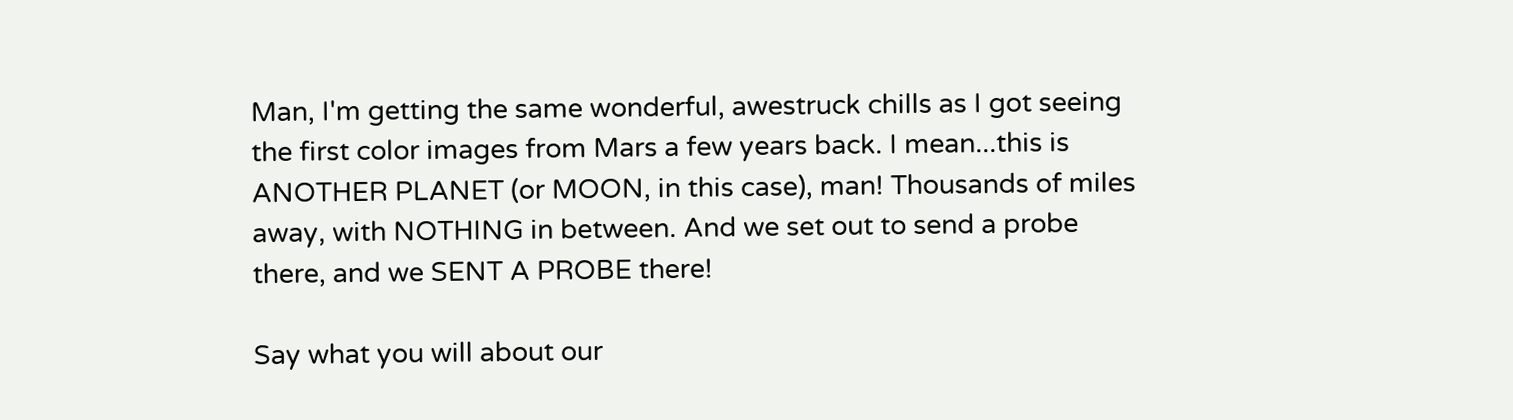Man, I'm getting the same wonderful, awestruck chills as I got seeing the first color images from Mars a few years back. I mean...this is ANOTHER PLANET (or MOON, in this case), man! Thousands of miles away, with NOTHING in between. And we set out to send a probe there, and we SENT A PROBE there!

Say what you will about our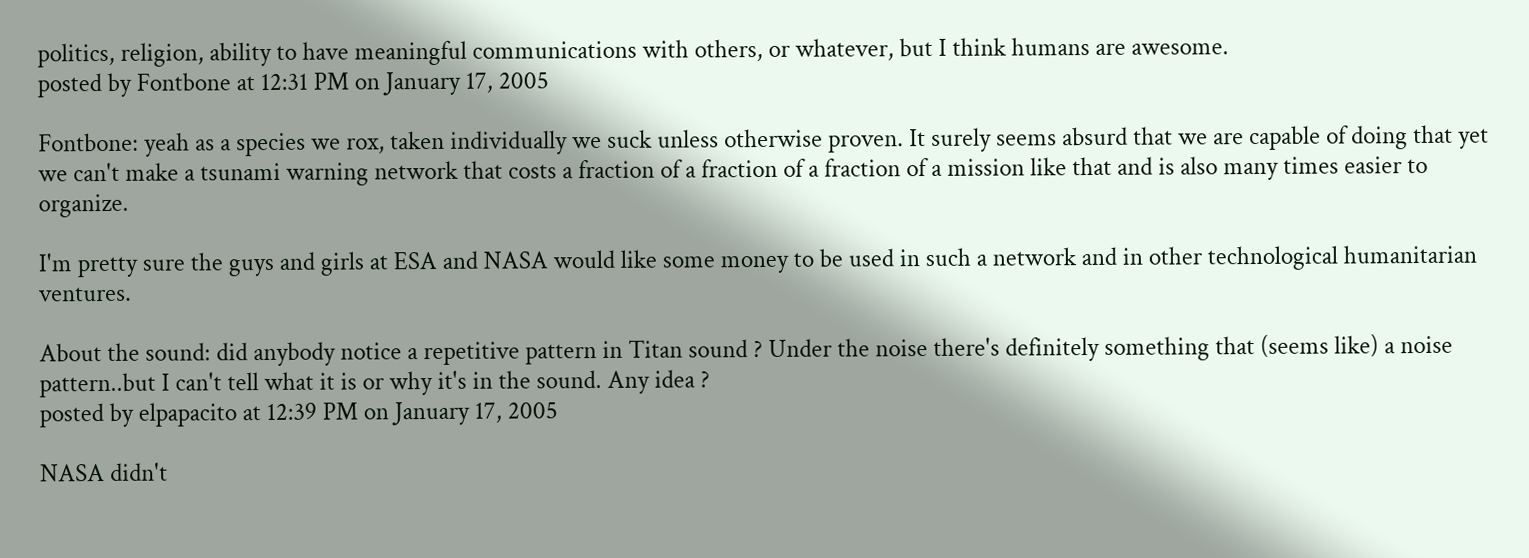politics, religion, ability to have meaningful communications with others, or whatever, but I think humans are awesome.
posted by Fontbone at 12:31 PM on January 17, 2005

Fontbone: yeah as a species we rox, taken individually we suck unless otherwise proven. It surely seems absurd that we are capable of doing that yet we can't make a tsunami warning network that costs a fraction of a fraction of a fraction of a mission like that and is also many times easier to organize.

I'm pretty sure the guys and girls at ESA and NASA would like some money to be used in such a network and in other technological humanitarian ventures.

About the sound: did anybody notice a repetitive pattern in Titan sound ? Under the noise there's definitely something that (seems like) a noise pattern..but I can't tell what it is or why it's in the sound. Any idea ?
posted by elpapacito at 12:39 PM on January 17, 2005

NASA didn't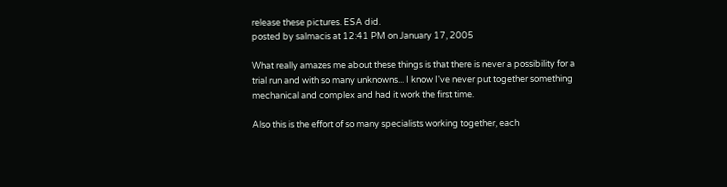release these pictures. ESA did.
posted by salmacis at 12:41 PM on January 17, 2005

What really amazes me about these things is that there is never a possibility for a trial run and with so many unknowns... I know I've never put together something mechanical and complex and had it work the first time.

Also this is the effort of so many specialists working together, each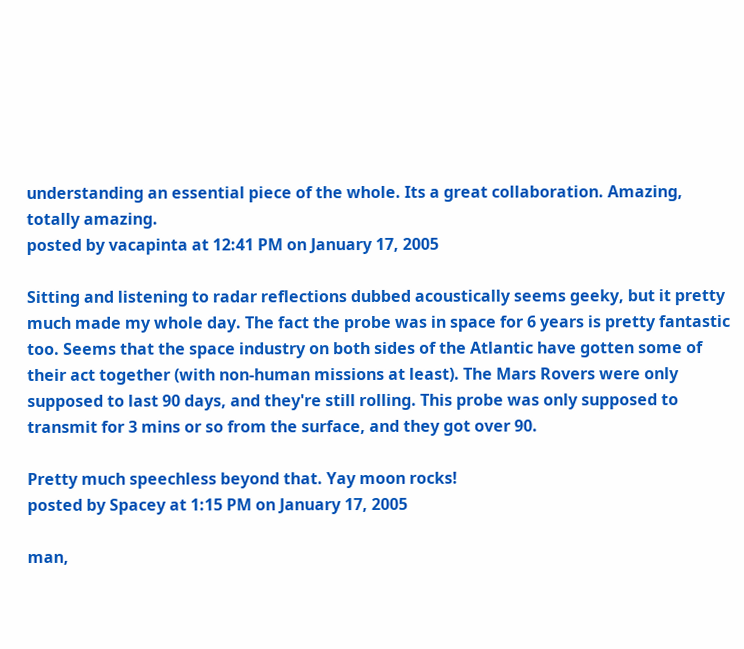understanding an essential piece of the whole. Its a great collaboration. Amazing, totally amazing.
posted by vacapinta at 12:41 PM on January 17, 2005

Sitting and listening to radar reflections dubbed acoustically seems geeky, but it pretty much made my whole day. The fact the probe was in space for 6 years is pretty fantastic too. Seems that the space industry on both sides of the Atlantic have gotten some of their act together (with non-human missions at least). The Mars Rovers were only supposed to last 90 days, and they're still rolling. This probe was only supposed to transmit for 3 mins or so from the surface, and they got over 90.

Pretty much speechless beyond that. Yay moon rocks!
posted by Spacey at 1:15 PM on January 17, 2005

man,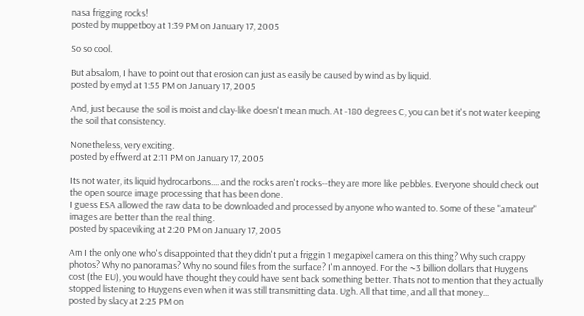nasa frigging rocks!
posted by muppetboy at 1:39 PM on January 17, 2005

So so cool.

But absalom, I have to point out that erosion can just as easily be caused by wind as by liquid.
posted by emyd at 1:55 PM on January 17, 2005

And, just because the soil is moist and clay-like doesn't mean much. At -180 degrees C, you can bet it's not water keeping the soil that consistency.

Nonetheless, very exciting.
posted by effwerd at 2:11 PM on January 17, 2005

Its not water, its liquid hydrocarbons.... and the rocks aren't rocks--they are more like pebbles. Everyone should check out the open source image processing that has been done.
I guess ESA allowed the raw data to be downloaded and processed by anyone who wanted to. Some of these "amateur" images are better than the real thing.
posted by spaceviking at 2:20 PM on January 17, 2005

Am I the only one who's disappointed that they didn't put a friggin 1 megapixel camera on this thing? Why such crappy photos? Why no panoramas? Why no sound files from the surface? I'm annoyed. For the ~3 billion dollars that Huygens cost (the EU), you would have thought they could have sent back something better. Thats not to mention that they actually stopped listening to Huygens even when it was still transmitting data. Ugh. All that time, and all that money...
posted by slacy at 2:25 PM on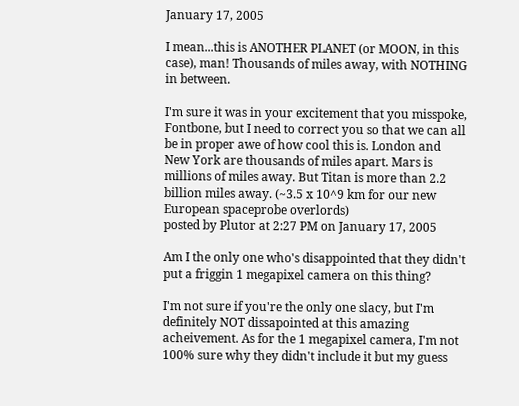January 17, 2005

I mean...this is ANOTHER PLANET (or MOON, in this case), man! Thousands of miles away, with NOTHING in between.

I'm sure it was in your excitement that you misspoke, Fontbone, but I need to correct you so that we can all be in proper awe of how cool this is. London and New York are thousands of miles apart. Mars is millions of miles away. But Titan is more than 2.2 billion miles away. (~3.5 x 10^9 km for our new European spaceprobe overlords)
posted by Plutor at 2:27 PM on January 17, 2005

Am I the only one who's disappointed that they didn't put a friggin 1 megapixel camera on this thing?

I'm not sure if you're the only one slacy, but I'm definitely NOT dissapointed at this amazing acheivement. As for the 1 megapixel camera, I'm not 100% sure why they didn't include it but my guess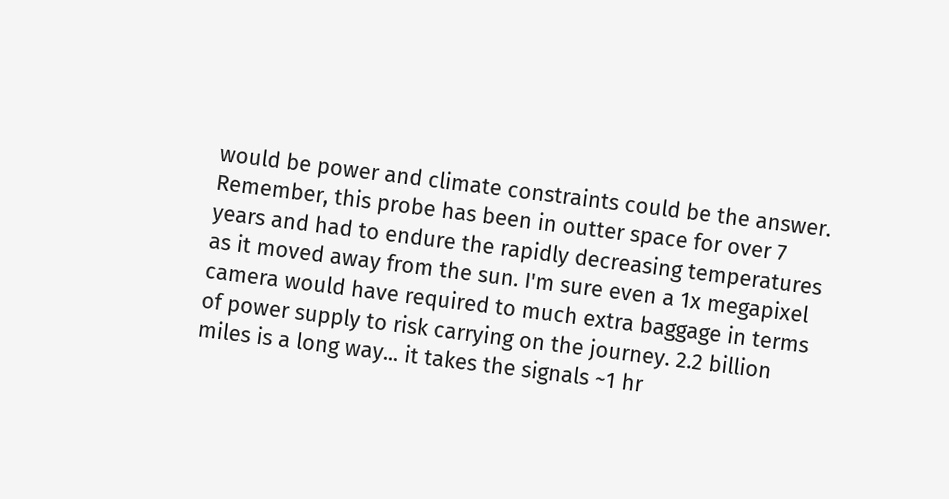would be power and climate constraints could be the answer. Remember, this probe has been in outter space for over 7 years and had to endure the rapidly decreasing temperatures as it moved away from the sun. I'm sure even a 1x megapixel camera would have required to much extra baggage in terms of power supply to risk carrying on the journey. 2.2 billion miles is a long way... it takes the signals ~1 hr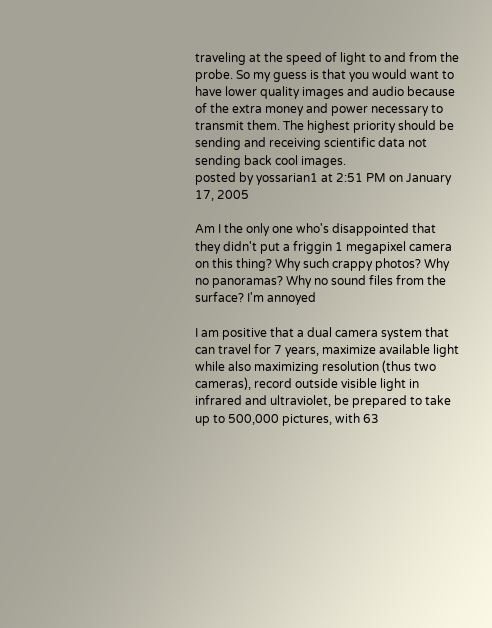traveling at the speed of light to and from the probe. So my guess is that you would want to have lower quality images and audio because of the extra money and power necessary to transmit them. The highest priority should be sending and receiving scientific data not sending back cool images.
posted by yossarian1 at 2:51 PM on January 17, 2005

Am I the only one who's disappointed that they didn't put a friggin 1 megapixel camera on this thing? Why such crappy photos? Why no panoramas? Why no sound files from the surface? I'm annoyed

I am positive that a dual camera system that can travel for 7 years, maximize available light while also maximizing resolution (thus two cameras), record outside visible light in infrared and ultraviolet, be prepared to take up to 500,000 pictures, with 63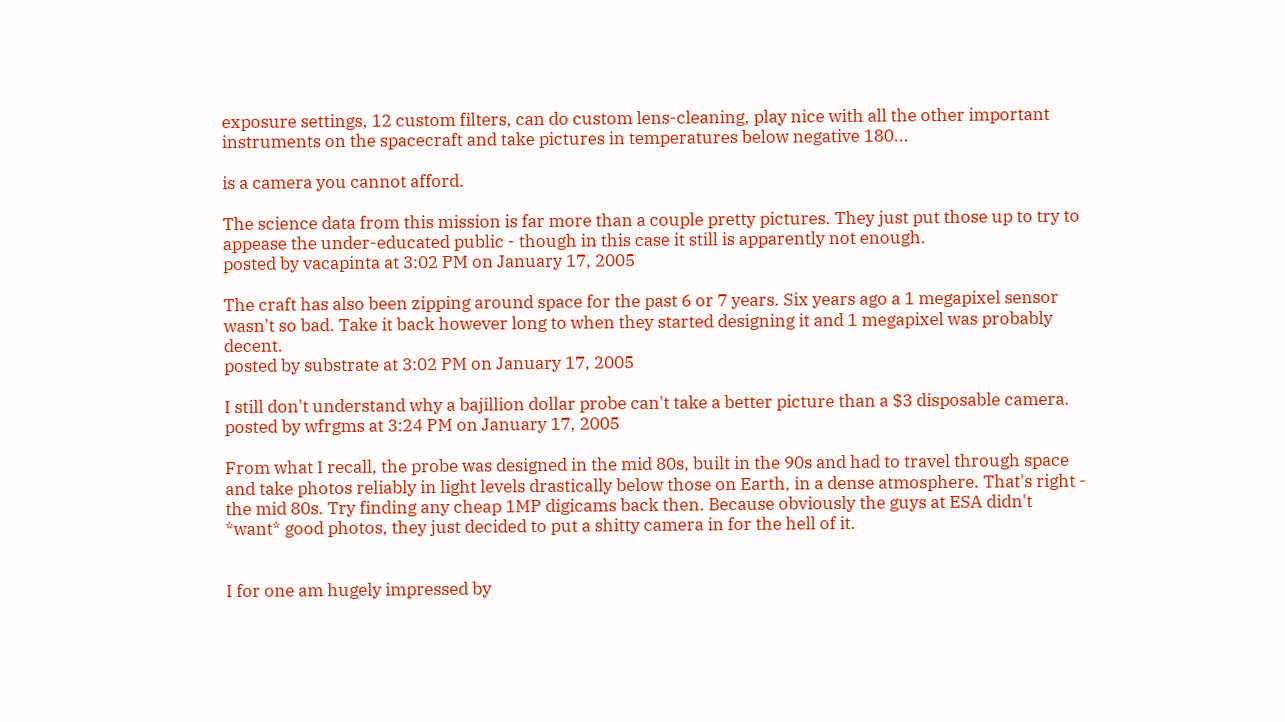exposure settings, 12 custom filters, can do custom lens-cleaning, play nice with all the other important instruments on the spacecraft and take pictures in temperatures below negative 180...

is a camera you cannot afford.

The science data from this mission is far more than a couple pretty pictures. They just put those up to try to appease the under-educated public - though in this case it still is apparently not enough.
posted by vacapinta at 3:02 PM on January 17, 2005

The craft has also been zipping around space for the past 6 or 7 years. Six years ago a 1 megapixel sensor wasn't so bad. Take it back however long to when they started designing it and 1 megapixel was probably decent.
posted by substrate at 3:02 PM on January 17, 2005

I still don't understand why a bajillion dollar probe can't take a better picture than a $3 disposable camera.
posted by wfrgms at 3:24 PM on January 17, 2005

From what I recall, the probe was designed in the mid 80s, built in the 90s and had to travel through space and take photos reliably in light levels drastically below those on Earth, in a dense atmosphere. That's right - the mid 80s. Try finding any cheap 1MP digicams back then. Because obviously the guys at ESA didn't *want* good photos, they just decided to put a shitty camera in for the hell of it.


I for one am hugely impressed by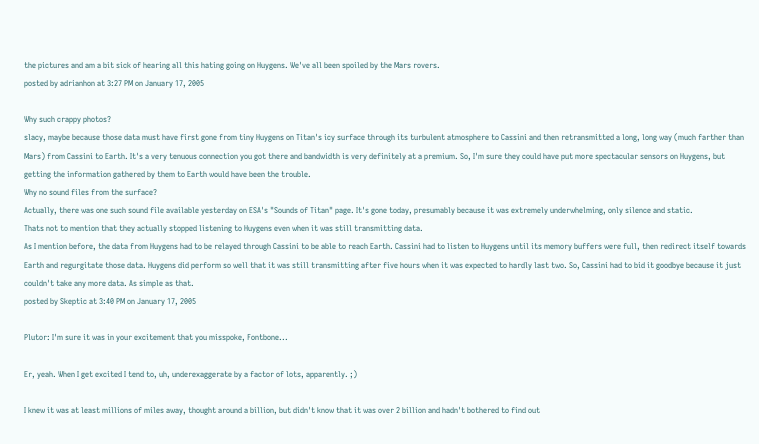the pictures and am a bit sick of hearing all this hating going on Huygens. We've all been spoiled by the Mars rovers.
posted by adrianhon at 3:27 PM on January 17, 2005

Why such crappy photos?
slacy, maybe because those data must have first gone from tiny Huygens on Titan's icy surface through its turbulent atmosphere to Cassini and then retransmitted a long, long way (much farther than Mars) from Cassini to Earth. It's a very tenuous connection you got there and bandwidth is very definitely at a premium. So, I'm sure they could have put more spectacular sensors on Huygens, but getting the information gathered by them to Earth would have been the trouble.
Why no sound files from the surface?
Actually, there was one such sound file available yesterday on ESA's "Sounds of Titan" page. It's gone today, presumably because it was extremely underwhelming, only silence and static.
Thats not to mention that they actually stopped listening to Huygens even when it was still transmitting data.
As I mention before, the data from Huygens had to be relayed through Cassini to be able to reach Earth. Cassini had to listen to Huygens until its memory buffers were full, then redirect itself towards Earth and regurgitate those data. Huygens did perform so well that it was still transmitting after five hours when it was expected to hardly last two. So, Cassini had to bid it goodbye because it just couldn't take any more data. As simple as that.
posted by Skeptic at 3:40 PM on January 17, 2005

Plutor: I'm sure it was in your excitement that you misspoke, Fontbone...

Er, yeah. When I get excited I tend to, uh, underexaggerate by a factor of lots, apparently. ;)

I knew it was at least millions of miles away, thought around a billion, but didn't know that it was over 2 billion and hadn't bothered to find out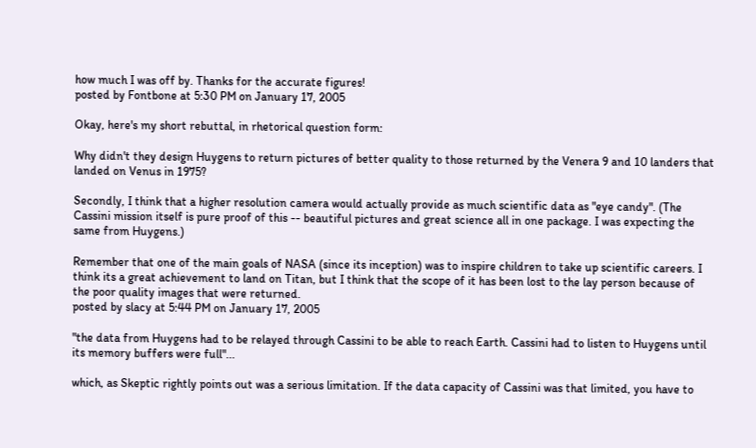how much I was off by. Thanks for the accurate figures!
posted by Fontbone at 5:30 PM on January 17, 2005

Okay, here's my short rebuttal, in rhetorical question form:

Why didn't they design Huygens to return pictures of better quality to those returned by the Venera 9 and 10 landers that landed on Venus in 1975?

Secondly, I think that a higher resolution camera would actually provide as much scientific data as "eye candy". (The Cassini mission itself is pure proof of this -- beautiful pictures and great science all in one package. I was expecting the same from Huygens.)

Remember that one of the main goals of NASA (since its inception) was to inspire children to take up scientific careers. I think its a great achievement to land on Titan, but I think that the scope of it has been lost to the lay person because of the poor quality images that were returned.
posted by slacy at 5:44 PM on January 17, 2005

"the data from Huygens had to be relayed through Cassini to be able to reach Earth. Cassini had to listen to Huygens until its memory buffers were full"...

which, as Skeptic rightly points out was a serious limitation. If the data capacity of Cassini was that limited, you have to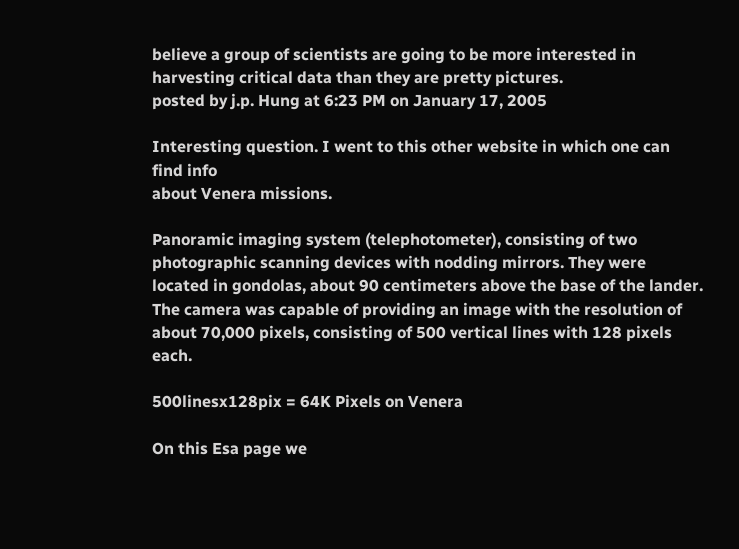believe a group of scientists are going to be more interested in harvesting critical data than they are pretty pictures.
posted by j.p. Hung at 6:23 PM on January 17, 2005

Interesting question. I went to this other website in which one can find info
about Venera missions.

Panoramic imaging system (telephotometer), consisting of two photographic scanning devices with nodding mirrors. They were located in gondolas, about 90 centimeters above the base of the lander. The camera was capable of providing an image with the resolution of about 70,000 pixels, consisting of 500 vertical lines with 128 pixels each.

500linesx128pix = 64K Pixels on Venera

On this Esa page we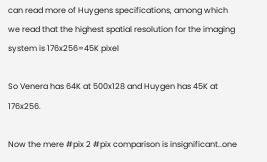can read more of Huygens specifications, among which we read that the highest spatial resolution for the imaging system is 176x256=45K pixel

So Venera has 64K at 500x128 and Huygen has 45K at 176x256.

Now the mere #pix 2 #pix comparison is insignificant..one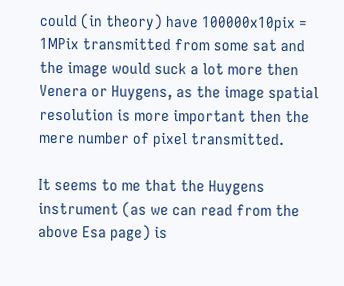could (in theory) have 100000x10pix = 1MPix transmitted from some sat and the image would suck a lot more then Venera or Huygens, as the image spatial resolution is more important then the mere number of pixel transmitted.

It seems to me that the Huygens instrument (as we can read from the above Esa page) is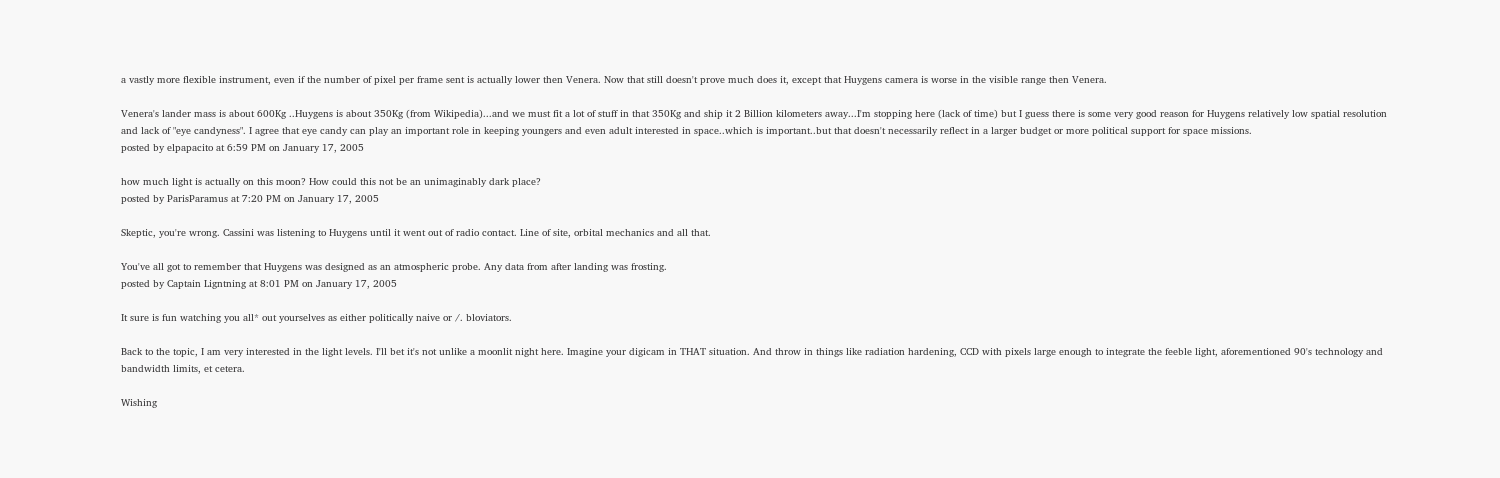a vastly more flexible instrument, even if the number of pixel per frame sent is actually lower then Venera. Now that still doesn't prove much does it, except that Huygens camera is worse in the visible range then Venera.

Venera's lander mass is about 600Kg ..Huygens is about 350Kg (from Wikipedia)...and we must fit a lot of stuff in that 350Kg and ship it 2 Billion kilometers away...I'm stopping here (lack of time) but I guess there is some very good reason for Huygens relatively low spatial resolution and lack of "eye candyness". I agree that eye candy can play an important role in keeping youngers and even adult interested in space..which is important..but that doesn't necessarily reflect in a larger budget or more political support for space missions.
posted by elpapacito at 6:59 PM on January 17, 2005

how much light is actually on this moon? How could this not be an unimaginably dark place?
posted by ParisParamus at 7:20 PM on January 17, 2005

Skeptic, you're wrong. Cassini was listening to Huygens until it went out of radio contact. Line of site, orbital mechanics and all that.

You've all got to remember that Huygens was designed as an atmospheric probe. Any data from after landing was frosting.
posted by Captain Ligntning at 8:01 PM on January 17, 2005

It sure is fun watching you all* out yourselves as either politically naive or /. bloviators.

Back to the topic, I am very interested in the light levels. I'll bet it's not unlike a moonlit night here. Imagine your digicam in THAT situation. And throw in things like radiation hardening, CCD with pixels large enough to integrate the feeble light, aforementioned 90's technology and bandwidth limits, et cetera.

Wishing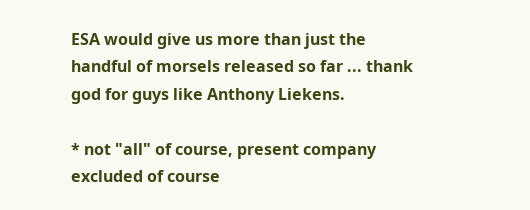ESA would give us more than just the handful of morsels released so far ... thank god for guys like Anthony Liekens.

* not "all" of course, present company excluded of course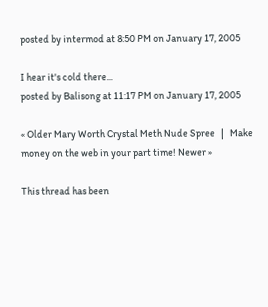posted by intermod at 8:50 PM on January 17, 2005

I hear it's cold there...
posted by Balisong at 11:17 PM on January 17, 2005

« Older Mary Worth Crystal Meth Nude Spree   |   Make money on the web in your part time! Newer »

This thread has been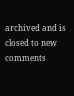archived and is closed to new comments